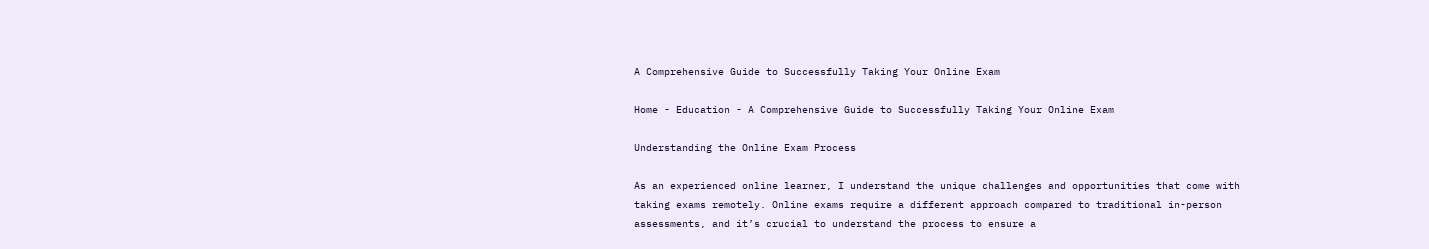A Comprehensive Guide to Successfully Taking Your Online Exam

Home - Education - A Comprehensive Guide to Successfully Taking Your Online Exam

Understanding the Online Exam Process

As an experienced online learner, I understand the unique challenges and opportunities that come with taking exams remotely. Online exams require a different approach compared to traditional in-person assessments, and it’s crucial to understand the process to ensure a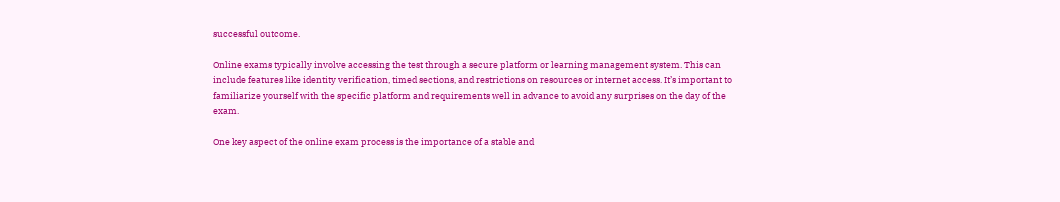successful outcome.

Online exams typically involve accessing the test through a secure platform or learning management system. This can include features like identity verification, timed sections, and restrictions on resources or internet access. It’s important to familiarize yourself with the specific platform and requirements well in advance to avoid any surprises on the day of the exam.

One key aspect of the online exam process is the importance of a stable and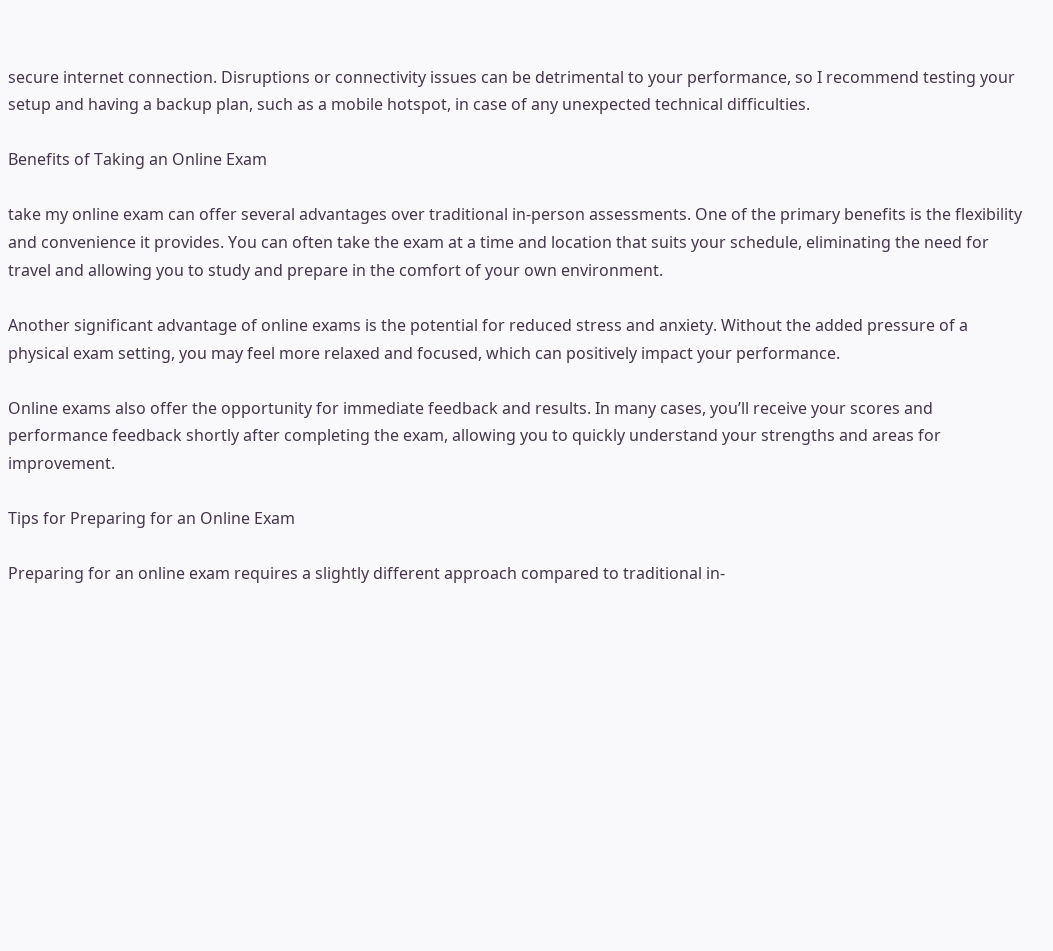secure internet connection. Disruptions or connectivity issues can be detrimental to your performance, so I recommend testing your setup and having a backup plan, such as a mobile hotspot, in case of any unexpected technical difficulties.

Benefits of Taking an Online Exam

take my online exam can offer several advantages over traditional in-person assessments. One of the primary benefits is the flexibility and convenience it provides. You can often take the exam at a time and location that suits your schedule, eliminating the need for travel and allowing you to study and prepare in the comfort of your own environment.

Another significant advantage of online exams is the potential for reduced stress and anxiety. Without the added pressure of a physical exam setting, you may feel more relaxed and focused, which can positively impact your performance.

Online exams also offer the opportunity for immediate feedback and results. In many cases, you’ll receive your scores and performance feedback shortly after completing the exam, allowing you to quickly understand your strengths and areas for improvement.

Tips for Preparing for an Online Exam

Preparing for an online exam requires a slightly different approach compared to traditional in-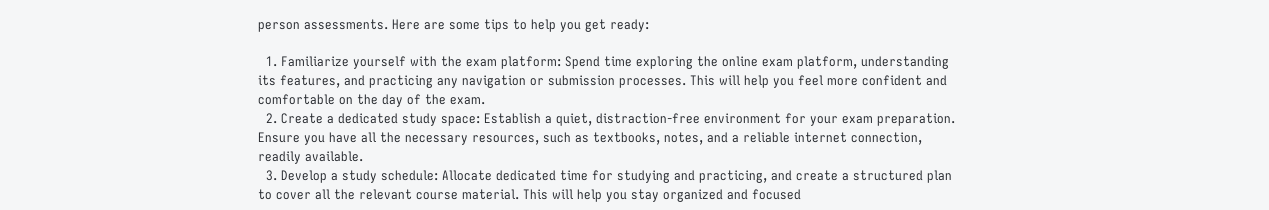person assessments. Here are some tips to help you get ready:

  1. Familiarize yourself with the exam platform: Spend time exploring the online exam platform, understanding its features, and practicing any navigation or submission processes. This will help you feel more confident and comfortable on the day of the exam.
  2. Create a dedicated study space: Establish a quiet, distraction-free environment for your exam preparation. Ensure you have all the necessary resources, such as textbooks, notes, and a reliable internet connection, readily available.
  3. Develop a study schedule: Allocate dedicated time for studying and practicing, and create a structured plan to cover all the relevant course material. This will help you stay organized and focused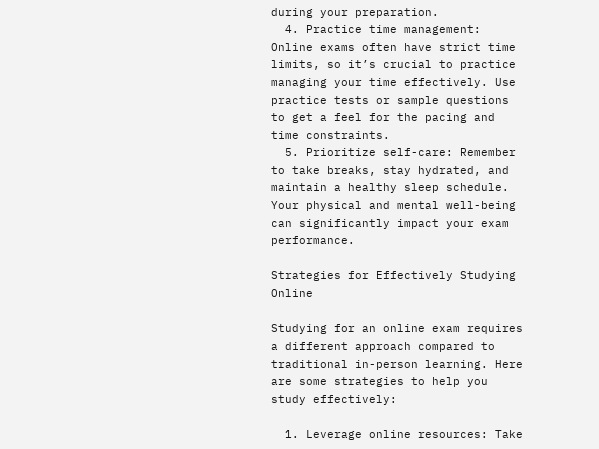during your preparation.
  4. Practice time management: Online exams often have strict time limits, so it’s crucial to practice managing your time effectively. Use practice tests or sample questions to get a feel for the pacing and time constraints.
  5. Prioritize self-care: Remember to take breaks, stay hydrated, and maintain a healthy sleep schedule. Your physical and mental well-being can significantly impact your exam performance.

Strategies for Effectively Studying Online

Studying for an online exam requires a different approach compared to traditional in-person learning. Here are some strategies to help you study effectively:

  1. Leverage online resources: Take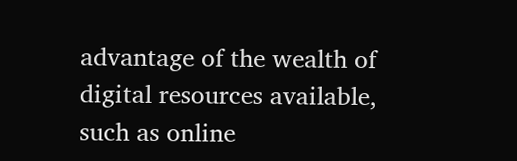advantage of the wealth of digital resources available, such as online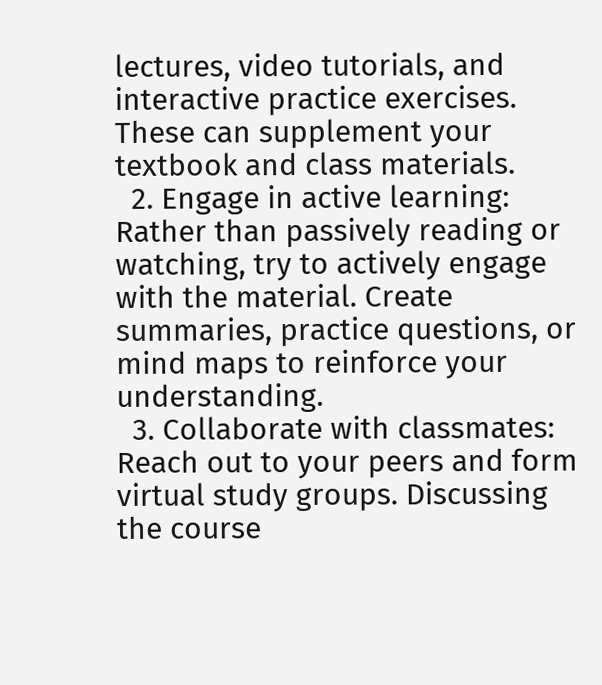lectures, video tutorials, and interactive practice exercises. These can supplement your textbook and class materials.
  2. Engage in active learning: Rather than passively reading or watching, try to actively engage with the material. Create summaries, practice questions, or mind maps to reinforce your understanding.
  3. Collaborate with classmates: Reach out to your peers and form virtual study groups. Discussing the course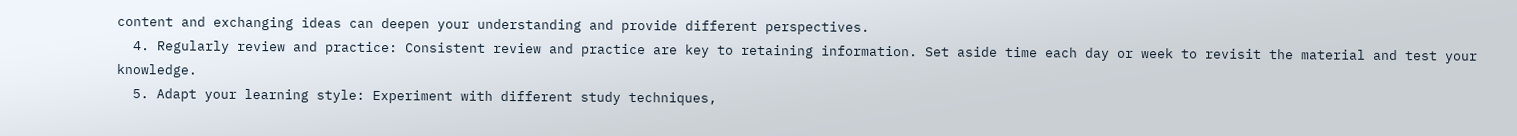content and exchanging ideas can deepen your understanding and provide different perspectives.
  4. Regularly review and practice: Consistent review and practice are key to retaining information. Set aside time each day or week to revisit the material and test your knowledge.
  5. Adapt your learning style: Experiment with different study techniques,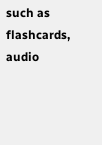such as flashcards, audio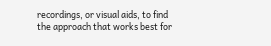recordings, or visual aids, to find the approach that works best for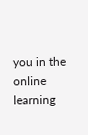you in the online learning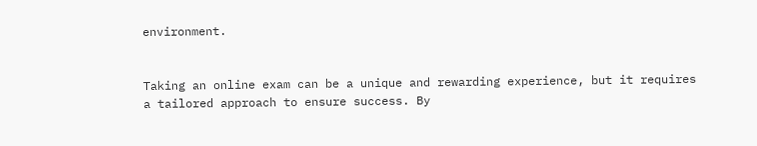environment.


Taking an online exam can be a unique and rewarding experience, but it requires a tailored approach to ensure success. By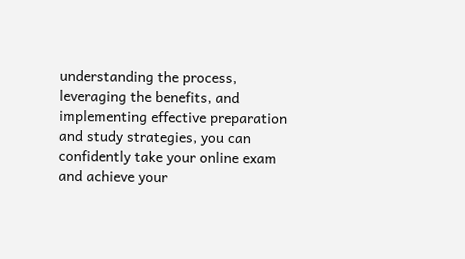understanding the process, leveraging the benefits, and implementing effective preparation and study strategies, you can confidently take your online exam and achieve your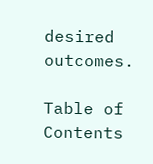desired outcomes.

Table of Contents